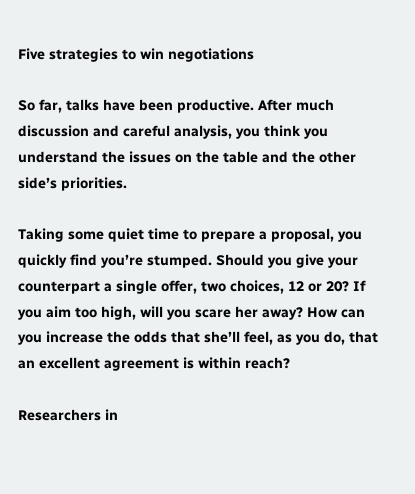Five strategies to win negotiations

So far, talks have been productive. After much discussion and careful analysis, you think you understand the issues on the table and the other side’s priorities.

Taking some quiet time to prepare a proposal, you quickly find you’re stumped. Should you give your counterpart a single offer, two choices, 12 or 20? If you aim too high, will you scare her away? How can you increase the odds that she’ll feel, as you do, that an excellent agreement is within reach?

Researchers in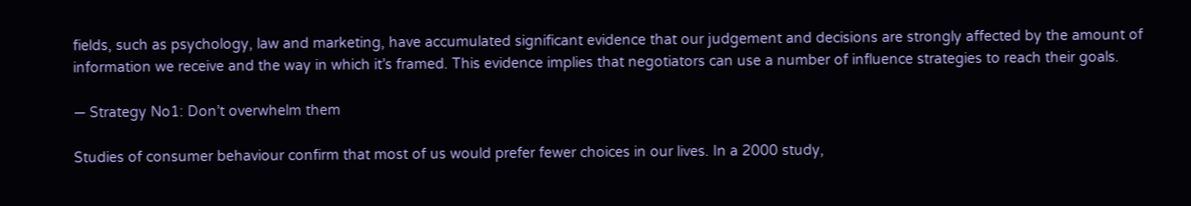fields, such as psychology, law and marketing, have accumulated significant evidence that our judgement and decisions are strongly affected by the amount of information we receive and the way in which it’s framed. This evidence implies that negotiators can use a number of influence strategies to reach their goals.

— Strategy No1: Don’t overwhelm them

Studies of consumer behaviour confirm that most of us would prefer fewer choices in our lives. In a 2000 study,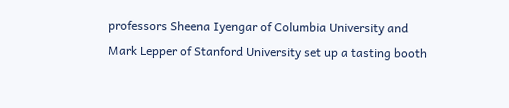professors Sheena Iyengar of Columbia University and Mark Lepper of Stanford University set up a tasting booth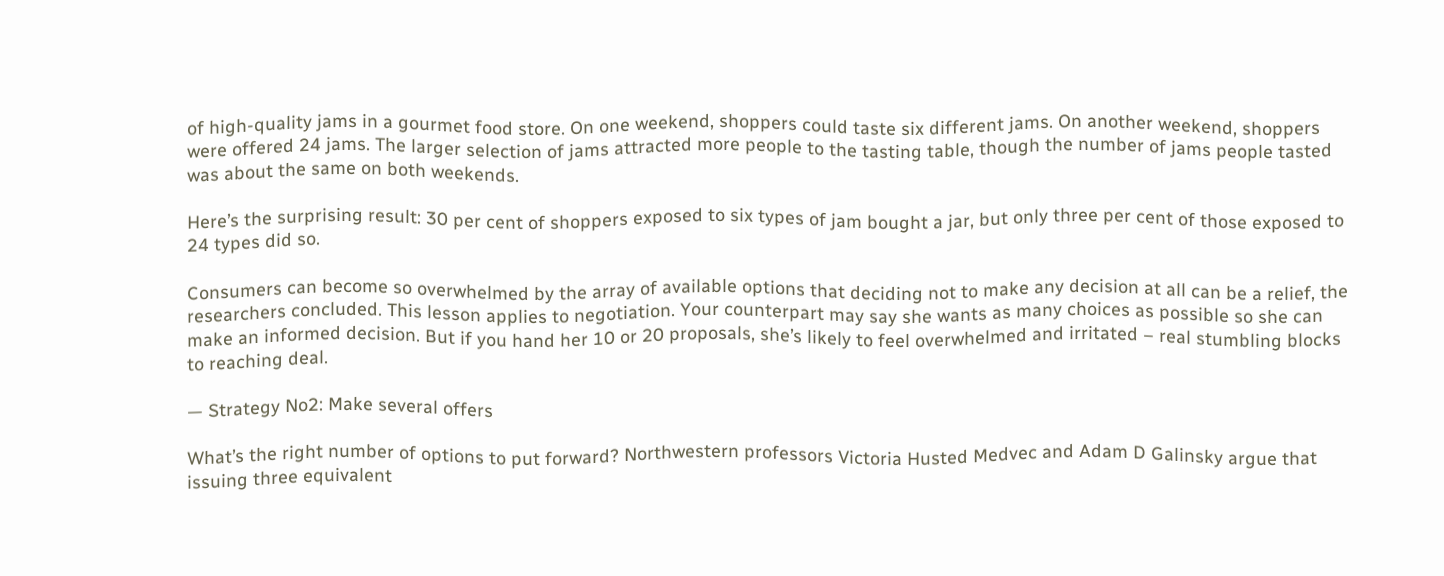of high-quality jams in a gourmet food store. On one weekend, shoppers could taste six different jams. On another weekend, shoppers were offered 24 jams. The larger selection of jams attracted more people to the tasting table, though the number of jams people tasted was about the same on both weekends.

Here’s the surprising result: 30 per cent of shoppers exposed to six types of jam bought a jar, but only three per cent of those exposed to 24 types did so.

Consumers can become so overwhelmed by the array of available options that deciding not to make any decision at all can be a relief, the researchers concluded. This lesson applies to negotiation. Your counterpart may say she wants as many choices as possible so she can make an informed decision. But if you hand her 10 or 20 proposals, she’s likely to feel overwhelmed and irritated – real stumbling blocks to reaching deal.

— Strategy No2: Make several offers

What’s the right number of options to put forward? Northwestern professors Victoria Husted Medvec and Adam D Galinsky argue that issuing three equivalent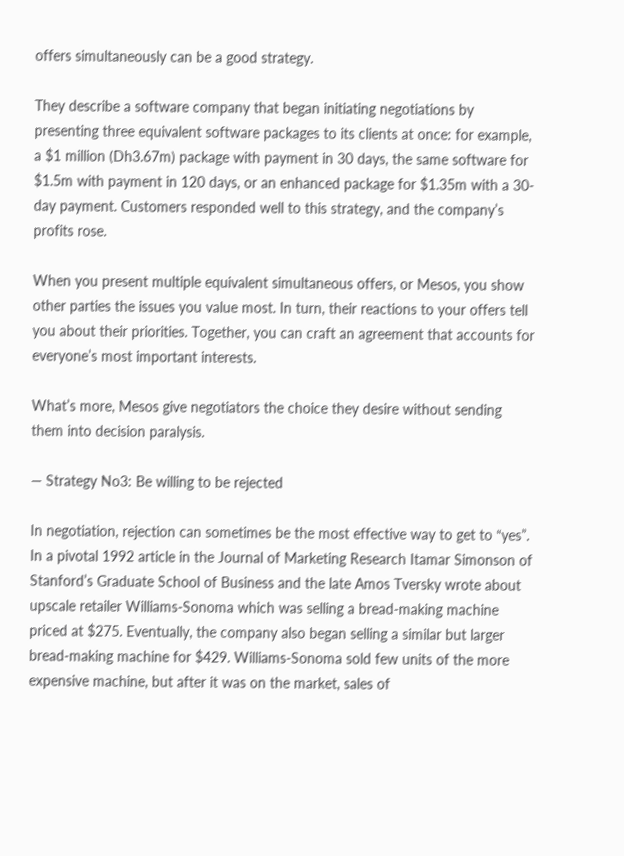offers simultaneously can be a good strategy.

They describe a software company that began initiating negotiations by presenting three equivalent software packages to its clients at once: for example, a $1 million (Dh3.67m) package with payment in 30 days, the same software for $1.5m with payment in 120 days, or an enhanced package for $1.35m with a 30-day payment. Customers responded well to this strategy, and the company’s profits rose.

When you present multiple equivalent simultaneous offers, or Mesos, you show other parties the issues you value most. In turn, their reactions to your offers tell you about their priorities. Together, you can craft an agreement that accounts for everyone’s most important interests.

What’s more, Mesos give negotiators the choice they desire without sending them into decision paralysis.

— Strategy No3: Be willing to be rejected

In negotiation, rejection can sometimes be the most effective way to get to “yes”. In a pivotal 1992 article in the Journal of Marketing Research Itamar Simonson of Stanford’s Graduate School of Business and the late Amos Tversky wrote about upscale retailer Williams-Sonoma which was selling a bread-making machine priced at $275. Eventually, the company also began selling a similar but larger bread-making machine for $429. Williams-Sonoma sold few units of the more expensive machine, but after it was on the market, sales of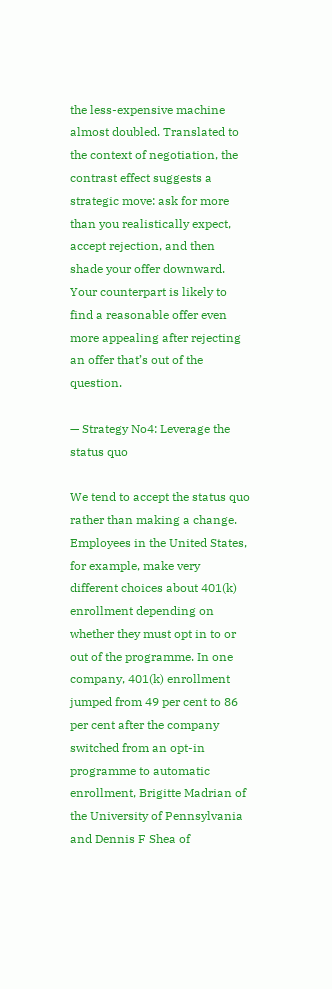the less-expensive machine almost doubled. Translated to the context of negotiation, the contrast effect suggests a strategic move: ask for more than you realistically expect, accept rejection, and then shade your offer downward. Your counterpart is likely to find a reasonable offer even more appealing after rejecting an offer that’s out of the question.

— Strategy No4: Leverage the status quo

We tend to accept the status quo rather than making a change. Employees in the United States, for example, make very different choices about 401(k) enrollment depending on whether they must opt in to or out of the programme. In one company, 401(k) enrollment jumped from 49 per cent to 86 per cent after the company switched from an opt-in programme to automatic enrollment, Brigitte Madrian of the University of Pennsylvania and Dennis F Shea of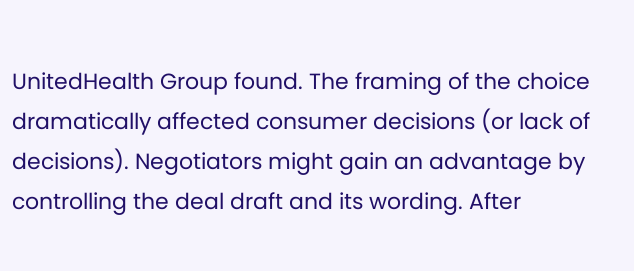UnitedHealth Group found. The framing of the choice dramatically affected consumer decisions (or lack of decisions). Negotiators might gain an advantage by controlling the deal draft and its wording. After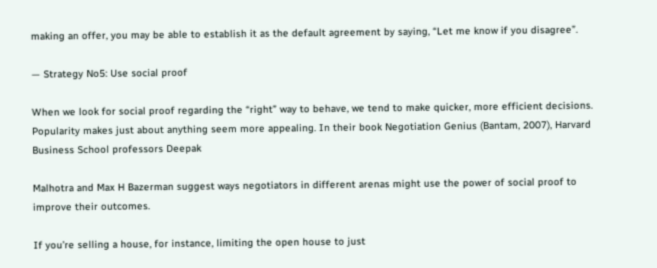making an offer, you may be able to establish it as the default agreement by saying, “Let me know if you disagree”.

— Strategy No5: Use social proof

When we look for social proof regarding the “right” way to behave, we tend to make quicker, more efficient decisions. Popularity makes just about anything seem more appealing. In their book Negotiation Genius (Bantam, 2007), Harvard Business School professors Deepak

Malhotra and Max H Bazerman suggest ways negotiators in different arenas might use the power of social proof to improve their outcomes.

If you’re selling a house, for instance, limiting the open house to just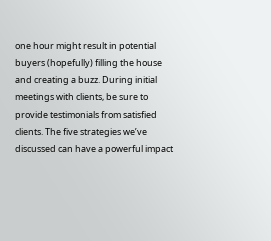one hour might result in potential buyers (hopefully) filling the house and creating a buzz. During initial meetings with clients, be sure to provide testimonials from satisfied clients. The five strategies we’ve discussed can have a powerful impact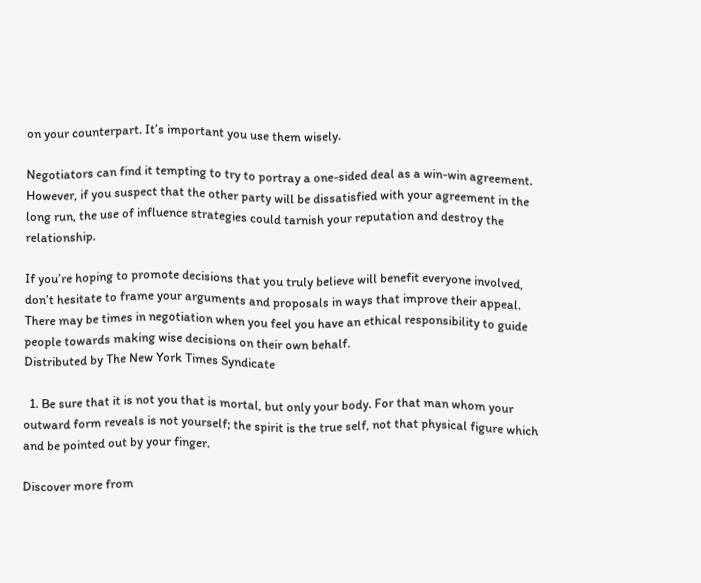on your counterpart. It’s important you use them wisely.

Negotiators can find it tempting to try to portray a one-sided deal as a win-win agreement. However, if you suspect that the other party will be dissatisfied with your agreement in the long run, the use of influence strategies could tarnish your reputation and destroy the relationship.

If you’re hoping to promote decisions that you truly believe will benefit everyone involved, don’t hesitate to frame your arguments and proposals in ways that improve their appeal. There may be times in negotiation when you feel you have an ethical responsibility to guide people towards making wise decisions on their own behalf.
Distributed by The New York Times Syndicate

  1. Be sure that it is not you that is mortal, but only your body. For that man whom your outward form reveals is not yourself; the spirit is the true self, not that physical figure which and be pointed out by your finger.

Discover more from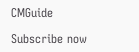CMGuide

Subscribe now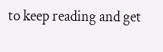to keep reading and get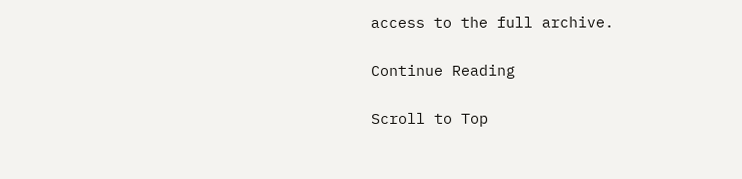access to the full archive.

Continue Reading

Scroll to Top